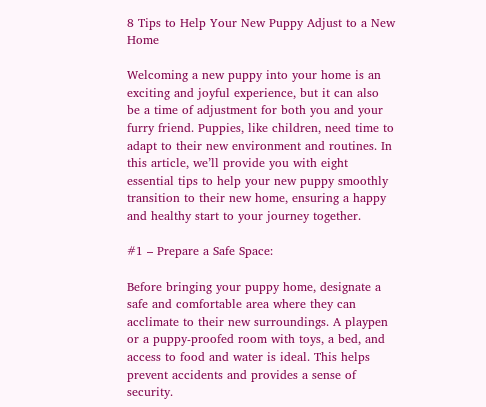8 Tips to Help Your New Puppy Adjust to a New Home

Welcoming a new puppy into your home is an exciting and joyful experience, but it can also be a time of adjustment for both you and your furry friend. Puppies, like children, need time to adapt to their new environment and routines. In this article, we’ll provide you with eight essential tips to help your new puppy smoothly transition to their new home, ensuring a happy and healthy start to your journey together.

#1 – Prepare a Safe Space:

Before bringing your puppy home, designate a safe and comfortable area where they can acclimate to their new surroundings. A playpen or a puppy-proofed room with toys, a bed, and access to food and water is ideal. This helps prevent accidents and provides a sense of security.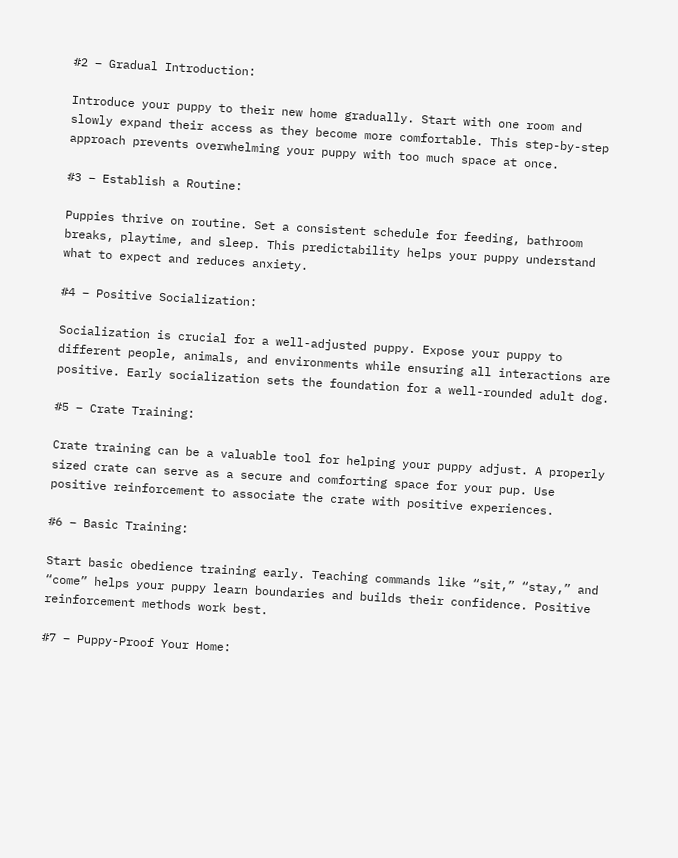#2 – Gradual Introduction:

Introduce your puppy to their new home gradually. Start with one room and slowly expand their access as they become more comfortable. This step-by-step approach prevents overwhelming your puppy with too much space at once.

#3 – Establish a Routine:

Puppies thrive on routine. Set a consistent schedule for feeding, bathroom breaks, playtime, and sleep. This predictability helps your puppy understand what to expect and reduces anxiety.

#4 – Positive Socialization:

Socialization is crucial for a well-adjusted puppy. Expose your puppy to different people, animals, and environments while ensuring all interactions are positive. Early socialization sets the foundation for a well-rounded adult dog.

#5 – Crate Training:

Crate training can be a valuable tool for helping your puppy adjust. A properly sized crate can serve as a secure and comforting space for your pup. Use positive reinforcement to associate the crate with positive experiences.

#6 – Basic Training:

Start basic obedience training early. Teaching commands like “sit,” “stay,” and “come” helps your puppy learn boundaries and builds their confidence. Positive reinforcement methods work best.

#7 – Puppy-Proof Your Home: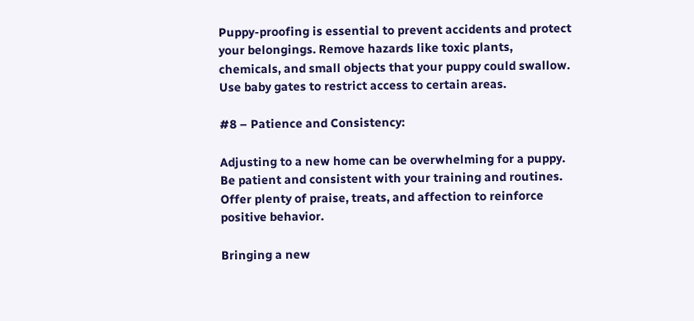Puppy-proofing is essential to prevent accidents and protect your belongings. Remove hazards like toxic plants, chemicals, and small objects that your puppy could swallow. Use baby gates to restrict access to certain areas.

#8 – Patience and Consistency:

Adjusting to a new home can be overwhelming for a puppy. Be patient and consistent with your training and routines. Offer plenty of praise, treats, and affection to reinforce positive behavior.

Bringing a new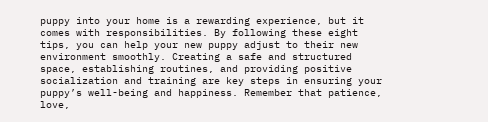puppy into your home is a rewarding experience, but it comes with responsibilities. By following these eight tips, you can help your new puppy adjust to their new environment smoothly. Creating a safe and structured space, establishing routines, and providing positive socialization and training are key steps in ensuring your puppy’s well-being and happiness. Remember that patience, love,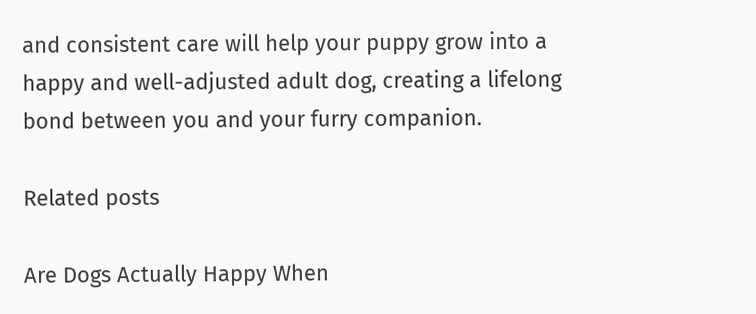and consistent care will help your puppy grow into a happy and well-adjusted adult dog, creating a lifelong bond between you and your furry companion.

Related posts

Are Dogs Actually Happy When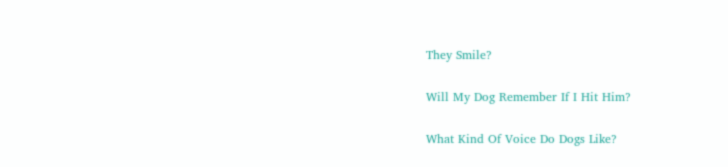They Smile?


Will My Dog Remember If I Hit Him?


What Kind Of Voice Do Dogs Like?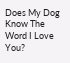Does My Dog Know The Word I Love You?